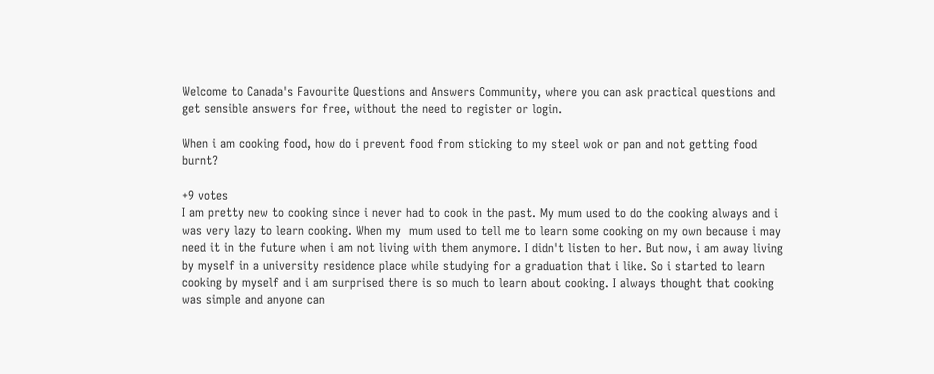Welcome to Canada's Favourite Questions and Answers Community, where you can ask practical questions and get sensible answers for free, without the need to register or login.

When i am cooking food, how do i prevent food from sticking to my steel wok or pan and not getting food burnt?

+9 votes
I am pretty new to cooking since i never had to cook in the past. My mum used to do the cooking always and i was very lazy to learn cooking. When my  mum used to tell me to learn some cooking on my own because i may need it in the future when i am not living with them anymore. I didn't listen to her. But now, i am away living by myself in a university residence place while studying for a graduation that i like. So i started to learn cooking by myself and i am surprised there is so much to learn about cooking. I always thought that cooking was simple and anyone can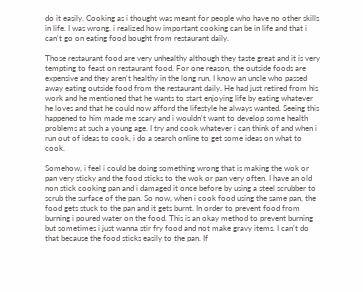do it easily. Cooking as i thought was meant for people who have no other skills in life. I was wrong. i realized how important cooking can be in life and that i can't go on eating food bought from restaurant daily.

Those restaurant food are very unhealthy although they taste great and it is very tempting to feast on restaurant food. For one reason, the outside foods are expensive and they aren't healthy in the long run. I know an uncle who passed away eating outside food from the restaurant daily. He had just retired from his work and he mentioned that he wants to start enjoying life by eating whatever he loves and that he could now afford the lifestyle he always wanted. Seeing this happened to him made me scary and i wouldn't want to develop some health problems at such a young age. I try and cook whatever i can think of and when i run out of ideas to cook, i do a search online to get some ideas on what to cook.

Somehow, i feel i could be doing something wrong that is making the wok or pan very sticky and the food sticks to the wok or pan very often. I have an old non stick cooking pan and i damaged it once before by using a steel scrubber to scrub the surface of the pan. So now, when i cook food using the same pan, the food gets stuck to the pan and it gets burnt. In order to prevent food from burning i poured water on the food. This is an okay method to prevent burning but sometimes i just wanna stir fry food and not make gravy items. I can't do that because the food sticks easily to the pan. If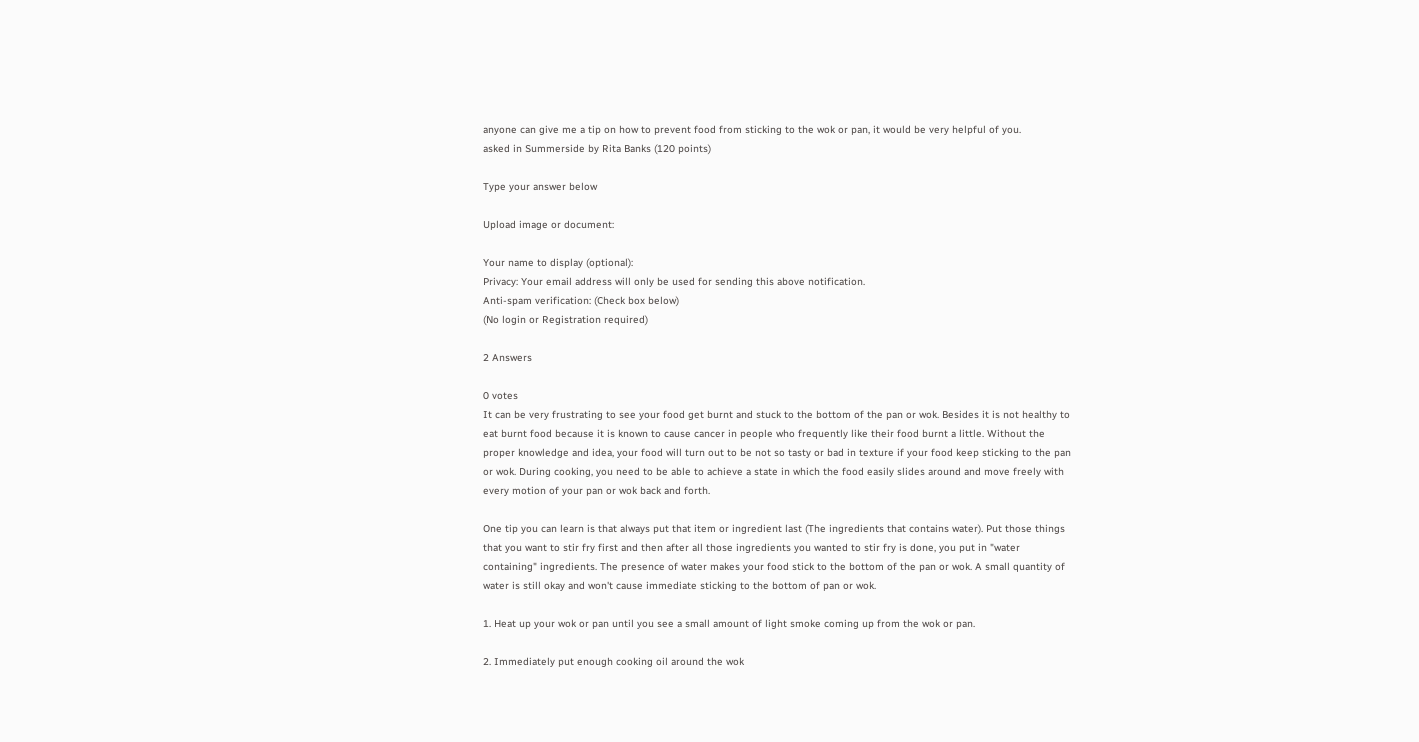anyone can give me a tip on how to prevent food from sticking to the wok or pan, it would be very helpful of you.
asked in Summerside by Rita Banks (120 points)

Type your answer below

Upload image or document:

Your name to display (optional):
Privacy: Your email address will only be used for sending this above notification.
Anti-spam verification: (Check box below)
(No login or Registration required)

2 Answers

0 votes
It can be very frustrating to see your food get burnt and stuck to the bottom of the pan or wok. Besides it is not healthy to eat burnt food because it is known to cause cancer in people who frequently like their food burnt a little. Without the proper knowledge and idea, your food will turn out to be not so tasty or bad in texture if your food keep sticking to the pan or wok. During cooking, you need to be able to achieve a state in which the food easily slides around and move freely with every motion of your pan or wok back and forth.

One tip you can learn is that always put that item or ingredient last (The ingredients that contains water). Put those things that you want to stir fry first and then after all those ingredients you wanted to stir fry is done, you put in "water containing" ingredients. The presence of water makes your food stick to the bottom of the pan or wok. A small quantity of water is still okay and won't cause immediate sticking to the bottom of pan or wok.

1. Heat up your wok or pan until you see a small amount of light smoke coming up from the wok or pan.

2. Immediately put enough cooking oil around the wok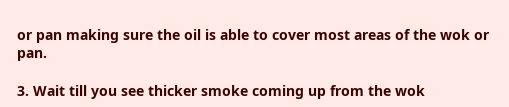or pan making sure the oil is able to cover most areas of the wok or pan.

3. Wait till you see thicker smoke coming up from the wok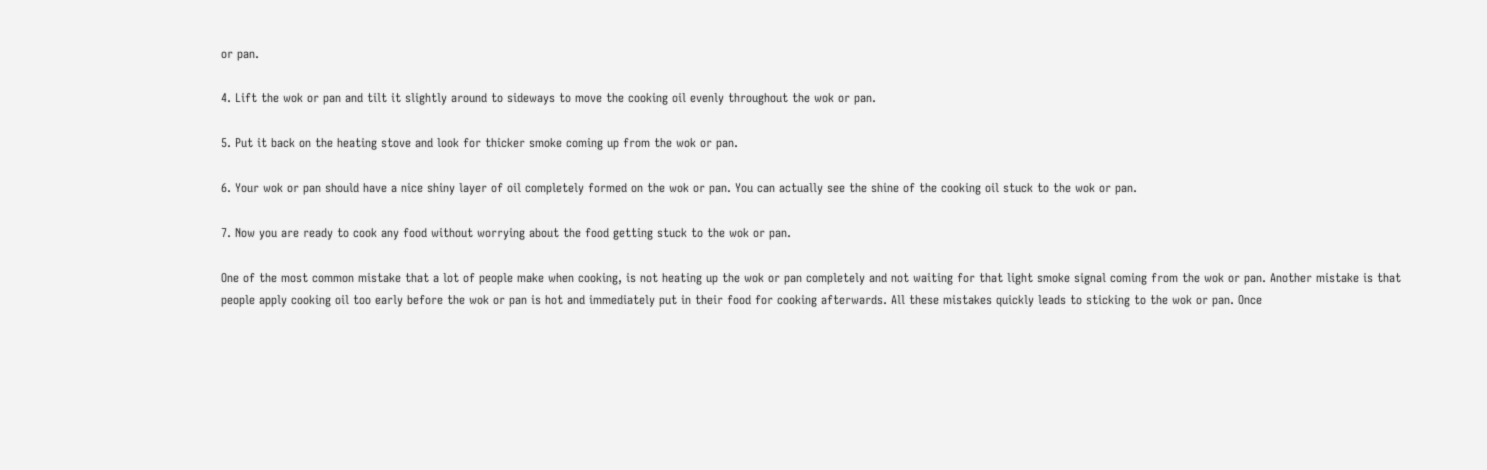or pan.

4. Lift the wok or pan and tilt it slightly around to sideways to move the cooking oil evenly throughout the wok or pan.

5. Put it back on the heating stove and look for thicker smoke coming up from the wok or pan.

6. Your wok or pan should have a nice shiny layer of oil completely formed on the wok or pan. You can actually see the shine of the cooking oil stuck to the wok or pan.

7. Now you are ready to cook any food without worrying about the food getting stuck to the wok or pan.

One of the most common mistake that a lot of people make when cooking, is not heating up the wok or pan completely and not waiting for that light smoke signal coming from the wok or pan. Another mistake is that people apply cooking oil too early before the wok or pan is hot and immediately put in their food for cooking afterwards. All these mistakes quickly leads to sticking to the wok or pan. Once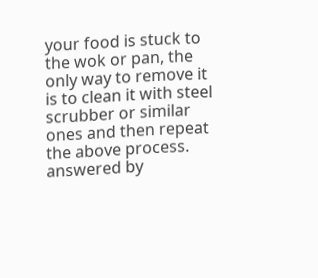your food is stuck to the wok or pan, the only way to remove it is to clean it with steel scrubber or similar ones and then repeat the above process.
answered by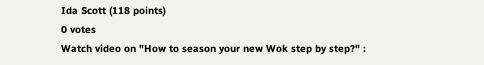Ida Scott (118 points)
0 votes
Watch video on "How to season your new Wok step by step?" :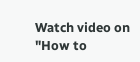Watch video on "How to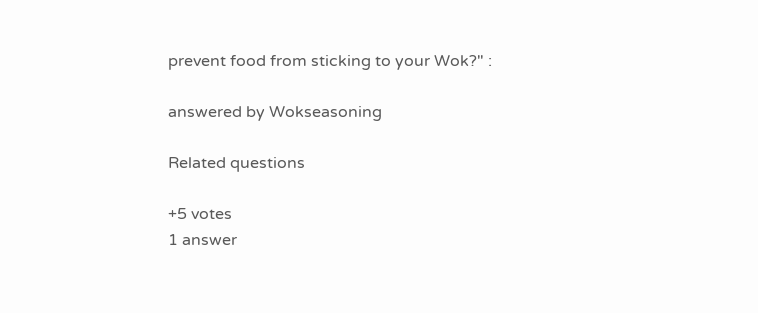prevent food from sticking to your Wok?" :

answered by Wokseasoning

Related questions

+5 votes
1 answer